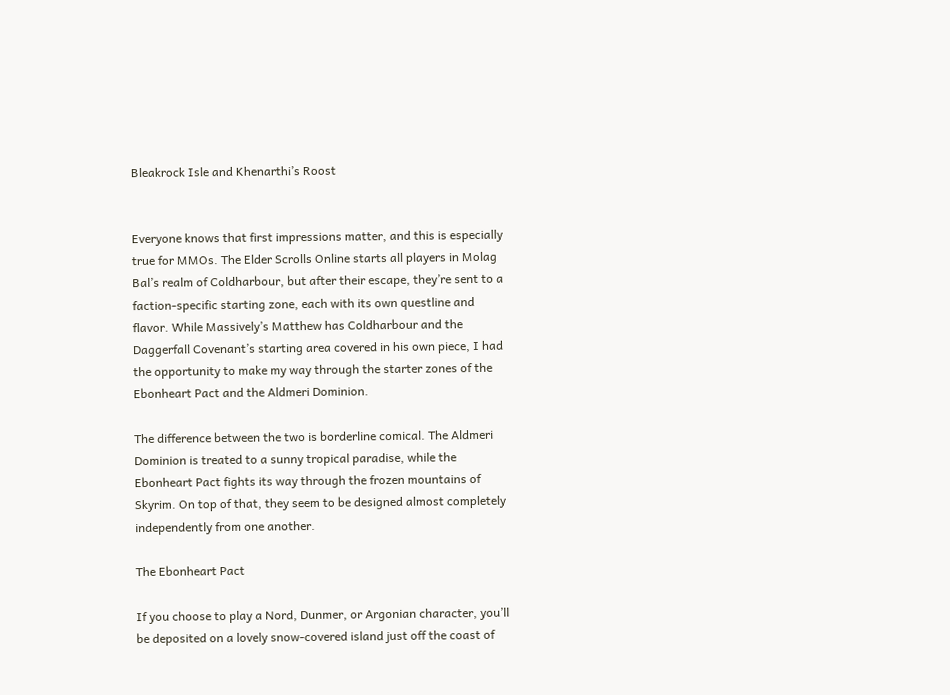Bleakrock Isle and Khenarthi’s Roost


Everyone knows that first impressions matter, and this is especially true for MMOs. The Elder Scrolls Online starts all players in Molag Bal’s realm of Coldharbour, but after their escape, they’re sent to a faction-specific starting zone, each with its own questline and flavor. While Massively’s Matthew has Coldharbour and the Daggerfall Covenant’s starting area covered in his own piece, I had the opportunity to make my way through the starter zones of the Ebonheart Pact and the Aldmeri Dominion.

The difference between the two is borderline comical. The Aldmeri Dominion is treated to a sunny tropical paradise, while the Ebonheart Pact fights its way through the frozen mountains of Skyrim. On top of that, they seem to be designed almost completely independently from one another.

The Ebonheart Pact

If you choose to play a Nord, Dunmer, or Argonian character, you’ll be deposited on a lovely snow-covered island just off the coast of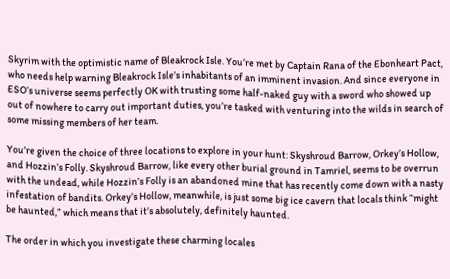Skyrim with the optimistic name of Bleakrock Isle. You’re met by Captain Rana of the Ebonheart Pact, who needs help warning Bleakrock Isle’s inhabitants of an imminent invasion. And since everyone in ESO’s universe seems perfectly OK with trusting some half-naked guy with a sword who showed up out of nowhere to carry out important duties, you’re tasked with venturing into the wilds in search of some missing members of her team.

You’re given the choice of three locations to explore in your hunt: Skyshroud Barrow, Orkey’s Hollow, and Hozzin’s Folly. Skyshroud Barrow, like every other burial ground in Tamriel, seems to be overrun with the undead, while Hozzin’s Folly is an abandoned mine that has recently come down with a nasty infestation of bandits. Orkey’s Hollow, meanwhile, is just some big ice cavern that locals think “might be haunted,” which means that it’s absolutely, definitely haunted.

The order in which you investigate these charming locales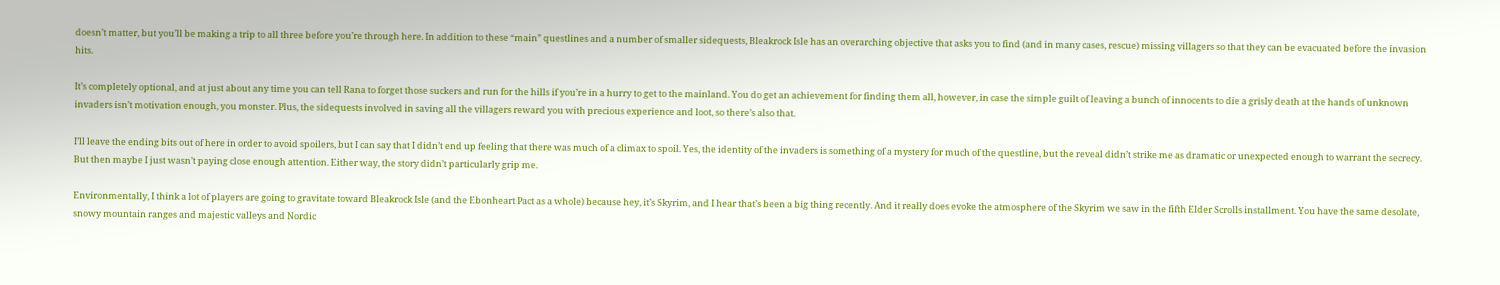doesn’t matter, but you’ll be making a trip to all three before you’re through here. In addition to these “main” questlines and a number of smaller sidequests, Bleakrock Isle has an overarching objective that asks you to find (and in many cases, rescue) missing villagers so that they can be evacuated before the invasion hits.

It’s completely optional, and at just about any time you can tell Rana to forget those suckers and run for the hills if you’re in a hurry to get to the mainland. You do get an achievement for finding them all, however, in case the simple guilt of leaving a bunch of innocents to die a grisly death at the hands of unknown invaders isn’t motivation enough, you monster. Plus, the sidequests involved in saving all the villagers reward you with precious experience and loot, so there’s also that.

I’ll leave the ending bits out of here in order to avoid spoilers, but I can say that I didn’t end up feeling that there was much of a climax to spoil. Yes, the identity of the invaders is something of a mystery for much of the questline, but the reveal didn’t strike me as dramatic or unexpected enough to warrant the secrecy. But then maybe I just wasn’t paying close enough attention. Either way, the story didn’t particularly grip me.

Environmentally, I think a lot of players are going to gravitate toward Bleakrock Isle (and the Ebonheart Pact as a whole) because hey, it’s Skyrim, and I hear that’s been a big thing recently. And it really does evoke the atmosphere of the Skyrim we saw in the fifth Elder Scrolls installment. You have the same desolate, snowy mountain ranges and majestic valleys and Nordic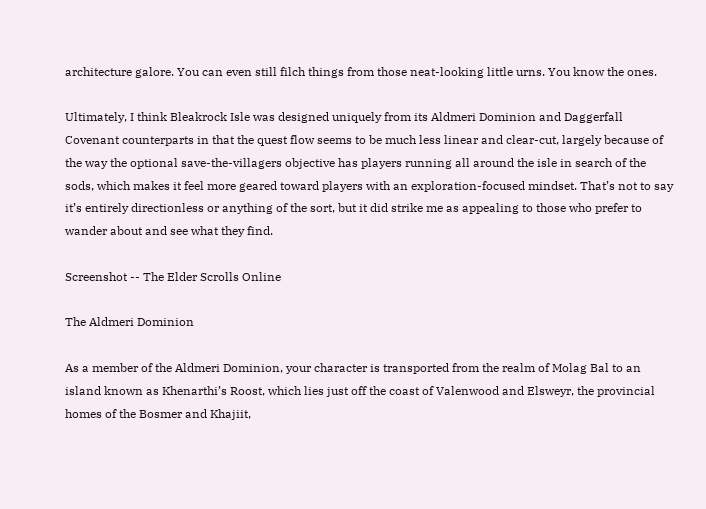architecture galore. You can even still filch things from those neat-looking little urns. You know the ones.

Ultimately, I think Bleakrock Isle was designed uniquely from its Aldmeri Dominion and Daggerfall Covenant counterparts in that the quest flow seems to be much less linear and clear-cut, largely because of the way the optional save-the-villagers objective has players running all around the isle in search of the sods, which makes it feel more geared toward players with an exploration-focused mindset. That’s not to say it’s entirely directionless or anything of the sort, but it did strike me as appealing to those who prefer to wander about and see what they find.

Screenshot -- The Elder Scrolls Online

The Aldmeri Dominion

As a member of the Aldmeri Dominion, your character is transported from the realm of Molag Bal to an island known as Khenarthi’s Roost, which lies just off the coast of Valenwood and Elsweyr, the provincial homes of the Bosmer and Khajiit,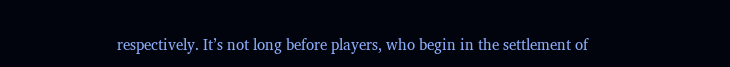respectively. It’s not long before players, who begin in the settlement of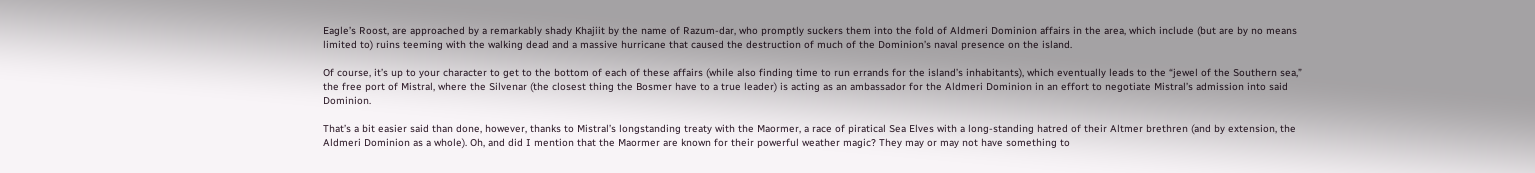Eagle’s Roost, are approached by a remarkably shady Khajiit by the name of Razum-dar, who promptly suckers them into the fold of Aldmeri Dominion affairs in the area, which include (but are by no means limited to) ruins teeming with the walking dead and a massive hurricane that caused the destruction of much of the Dominion’s naval presence on the island.

Of course, it’s up to your character to get to the bottom of each of these affairs (while also finding time to run errands for the island’s inhabitants), which eventually leads to the “jewel of the Southern sea,” the free port of Mistral, where the Silvenar (the closest thing the Bosmer have to a true leader) is acting as an ambassador for the Aldmeri Dominion in an effort to negotiate Mistral’s admission into said Dominion.

That’s a bit easier said than done, however, thanks to Mistral’s longstanding treaty with the Maormer, a race of piratical Sea Elves with a long-standing hatred of their Altmer brethren (and by extension, the Aldmeri Dominion as a whole). Oh, and did I mention that the Maormer are known for their powerful weather magic? They may or may not have something to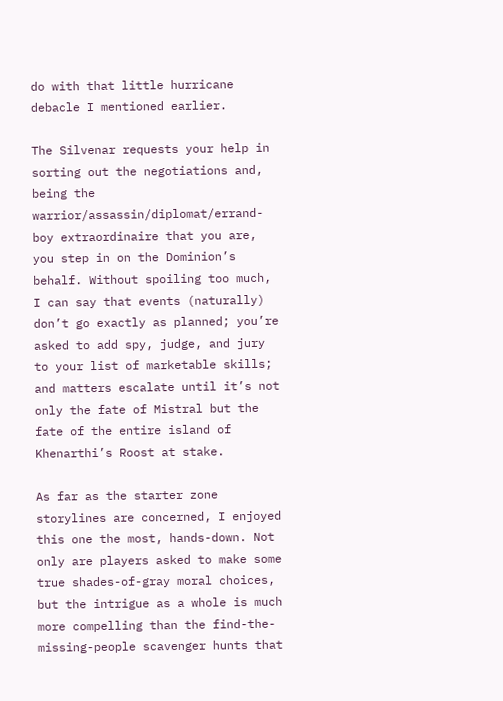do with that little hurricane debacle I mentioned earlier.

The Silvenar requests your help in sorting out the negotiations and, being the warrior/assassin/diplomat/errand-boy extraordinaire that you are, you step in on the Dominion’s behalf. Without spoiling too much, I can say that events (naturally) don’t go exactly as planned; you’re asked to add spy, judge, and jury to your list of marketable skills; and matters escalate until it’s not only the fate of Mistral but the fate of the entire island of Khenarthi’s Roost at stake.

As far as the starter zone storylines are concerned, I enjoyed this one the most, hands-down. Not only are players asked to make some true shades-of-gray moral choices, but the intrigue as a whole is much more compelling than the find-the-missing-people scavenger hunts that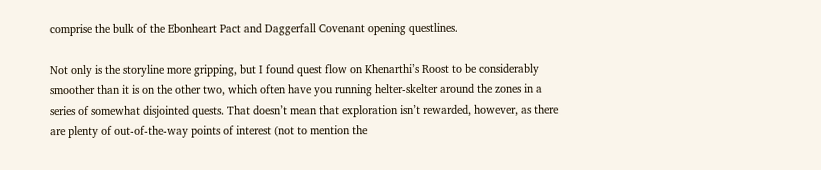comprise the bulk of the Ebonheart Pact and Daggerfall Covenant opening questlines.

Not only is the storyline more gripping, but I found quest flow on Khenarthi’s Roost to be considerably smoother than it is on the other two, which often have you running helter-skelter around the zones in a series of somewhat disjointed quests. That doesn’t mean that exploration isn’t rewarded, however, as there are plenty of out-of-the-way points of interest (not to mention the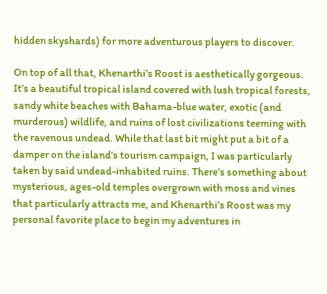hidden skyshards) for more adventurous players to discover.

On top of all that, Khenarthi’s Roost is aesthetically gorgeous. It’s a beautiful tropical island covered with lush tropical forests, sandy white beaches with Bahama-blue water, exotic (and murderous) wildlife, and ruins of lost civilizations teeming with the ravenous undead. While that last bit might put a bit of a damper on the island’s tourism campaign, I was particularly taken by said undead-inhabited ruins. There’s something about mysterious, ages-old temples overgrown with moss and vines that particularly attracts me, and Khenarthi’s Roost was my personal favorite place to begin my adventures in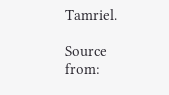Tamriel.

Source from: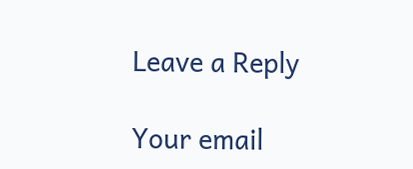Leave a Reply

Your email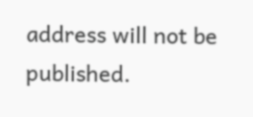address will not be published.